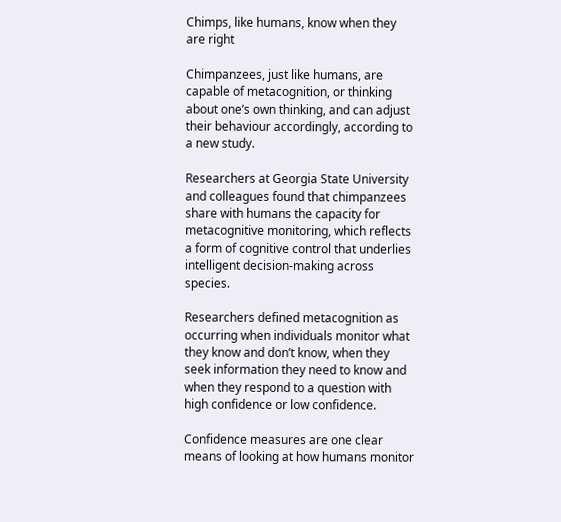Chimps, like humans, know when they are right

Chimpanzees, just like humans, are capable of metacognition, or thinking about one’s own thinking, and can adjust their behaviour accordingly, according to a new study.

Researchers at Georgia State University and colleagues found that chimpanzees share with humans the capacity for metacognitive monitoring, which reflects a form of cognitive control that underlies intelligent decision-making across species.

Researchers defined metacognition as occurring when individuals monitor what they know and don’t know, when they seek information they need to know and when they respond to a question with high confidence or low confidence.

Confidence measures are one clear means of looking at how humans monitor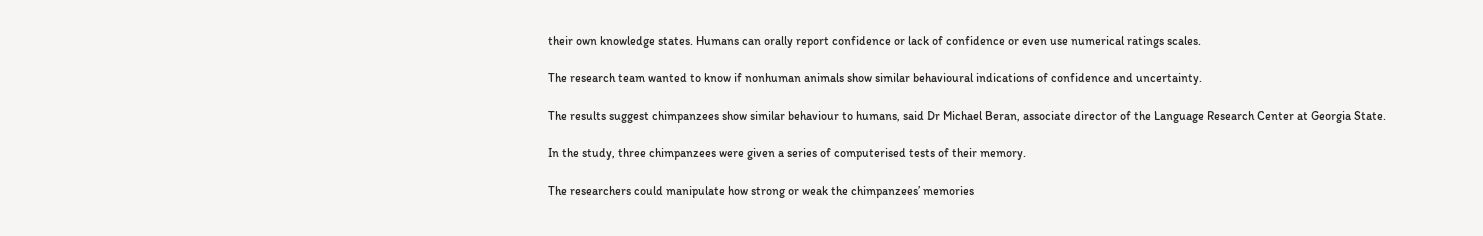their own knowledge states. Humans can orally report confidence or lack of confidence or even use numerical ratings scales.

The research team wanted to know if nonhuman animals show similar behavioural indications of confidence and uncertainty.

The results suggest chimpanzees show similar behaviour to humans, said Dr Michael Beran, associate director of the Language Research Center at Georgia State.

In the study, three chimpanzees were given a series of computerised tests of their memory.

The researchers could manipulate how strong or weak the chimpanzees’ memories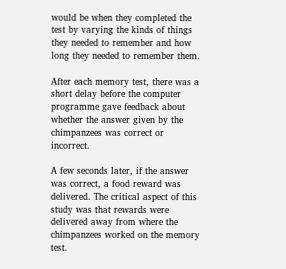would be when they completed the test by varying the kinds of things they needed to remember and how long they needed to remember them.

After each memory test, there was a short delay before the computer programme gave feedback about whether the answer given by the chimpanzees was correct or incorrect.

A few seconds later, if the answer was correct, a food reward was delivered. The critical aspect of this study was that rewards were delivered away from where the chimpanzees worked on the memory test.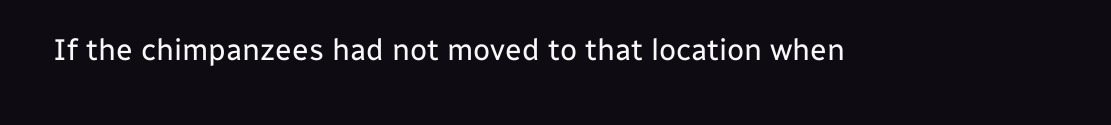If the chimpanzees had not moved to that location when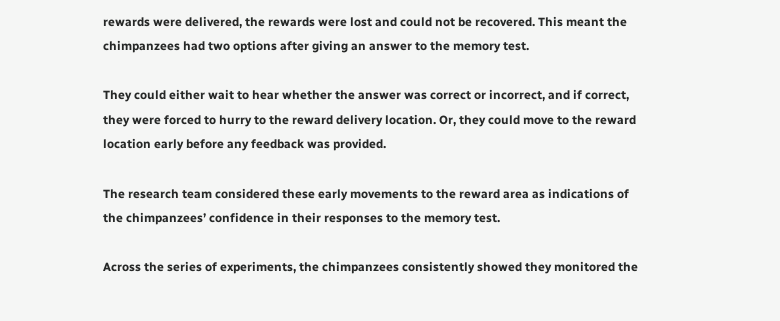rewards were delivered, the rewards were lost and could not be recovered. This meant the chimpanzees had two options after giving an answer to the memory test.

They could either wait to hear whether the answer was correct or incorrect, and if correct, they were forced to hurry to the reward delivery location. Or, they could move to the reward location early before any feedback was provided.

The research team considered these early movements to the reward area as indications of the chimpanzees’ confidence in their responses to the memory test.

Across the series of experiments, the chimpanzees consistently showed they monitored the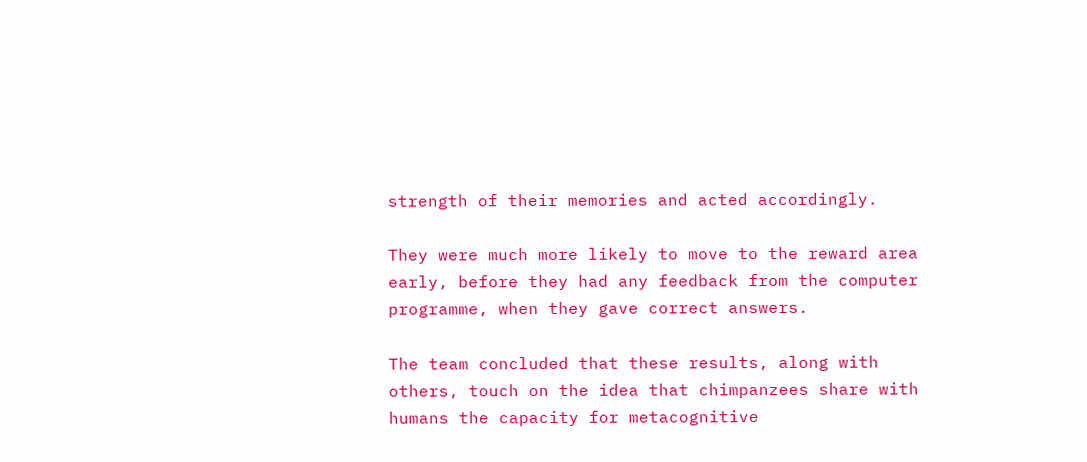strength of their memories and acted accordingly.

They were much more likely to move to the reward area early, before they had any feedback from the computer programme, when they gave correct answers.

The team concluded that these results, along with others, touch on the idea that chimpanzees share with humans the capacity for metacognitive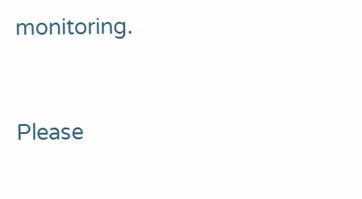monitoring.


Please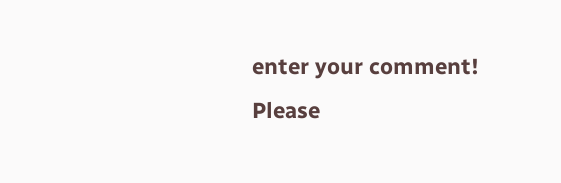enter your comment!
Please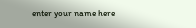enter your name here